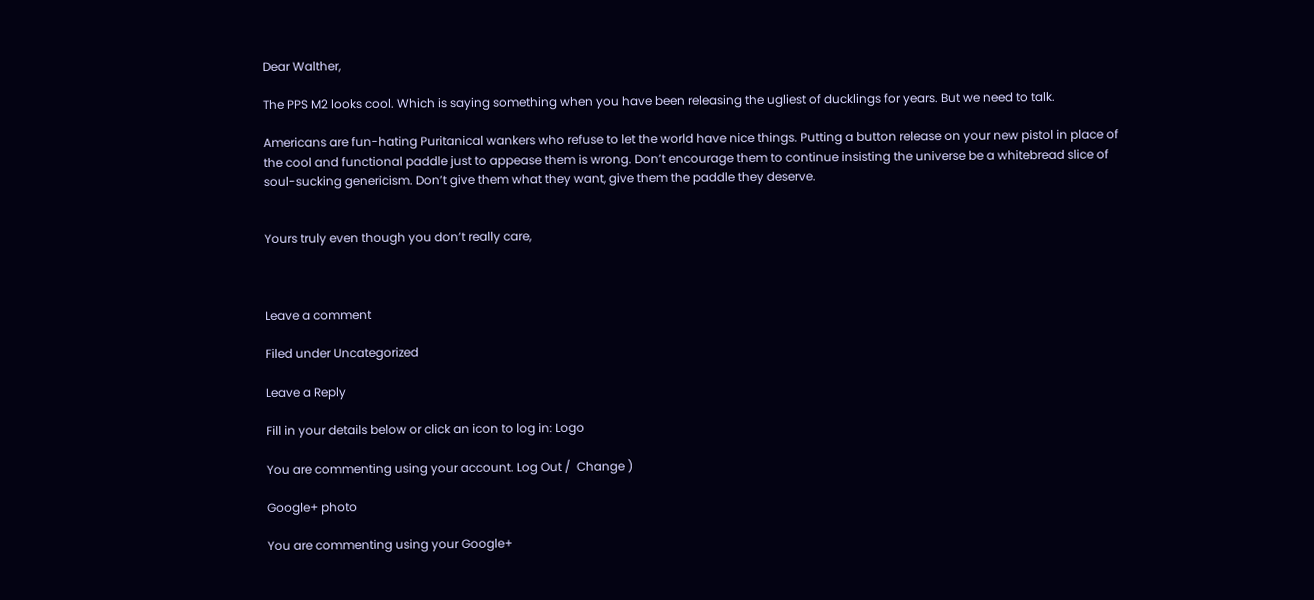Dear Walther,

The PPS M2 looks cool. Which is saying something when you have been releasing the ugliest of ducklings for years. But we need to talk.

Americans are fun-hating Puritanical wankers who refuse to let the world have nice things. Putting a button release on your new pistol in place of the cool and functional paddle just to appease them is wrong. Don’t encourage them to continue insisting the universe be a whitebread slice of soul-sucking genericism. Don’t give them what they want, give them the paddle they deserve.


Yours truly even though you don’t really care,



Leave a comment

Filed under Uncategorized

Leave a Reply

Fill in your details below or click an icon to log in: Logo

You are commenting using your account. Log Out /  Change )

Google+ photo

You are commenting using your Google+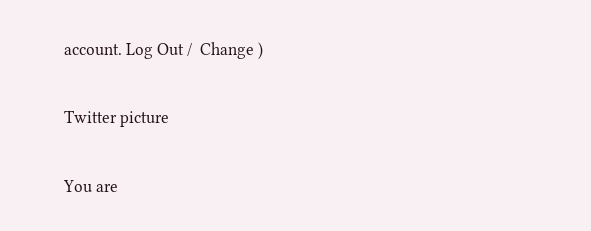account. Log Out /  Change )

Twitter picture

You are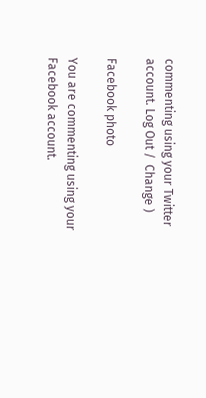commenting using your Twitter account. Log Out /  Change )

Facebook photo

You are commenting using your Facebook account.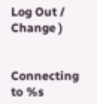Log Out /  Change )


Connecting to %s